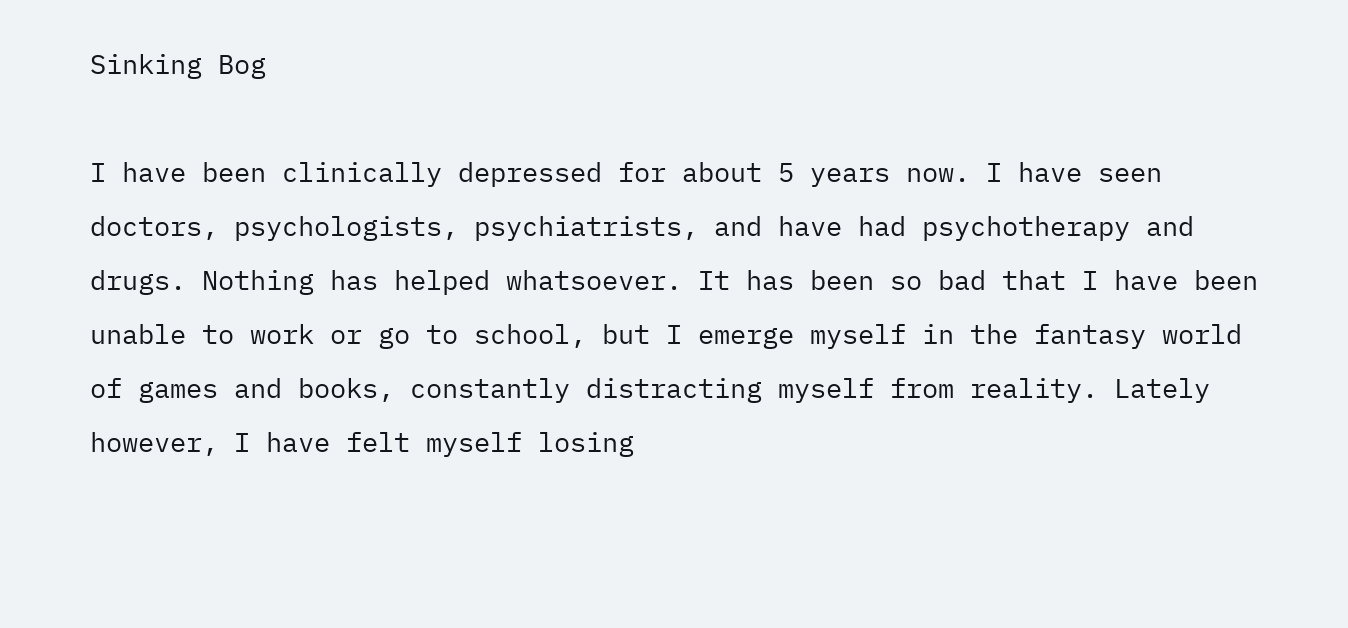Sinking Bog

I have been clinically depressed for about 5 years now. I have seen doctors, psychologists, psychiatrists, and have had psychotherapy and drugs. Nothing has helped whatsoever. It has been so bad that I have been unable to work or go to school, but I emerge myself in the fantasy world of games and books, constantly distracting myself from reality. Lately however, I have felt myself losing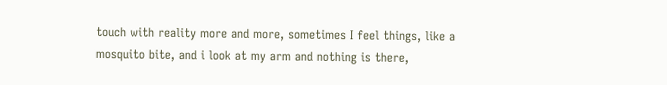touch with reality more and more, sometimes I feel things, like a mosquito bite, and i look at my arm and nothing is there,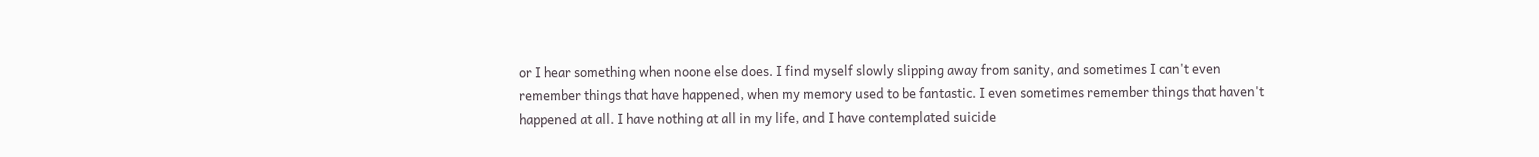or I hear something when noone else does. I find myself slowly slipping away from sanity, and sometimes I can't even remember things that have happened, when my memory used to be fantastic. I even sometimes remember things that haven't happened at all. I have nothing at all in my life, and I have contemplated suicide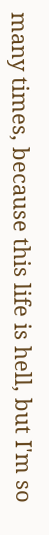many times, because this life is hell, but I'm so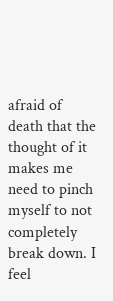afraid of death that the thought of it makes me need to pinch myself to not completely break down. I feel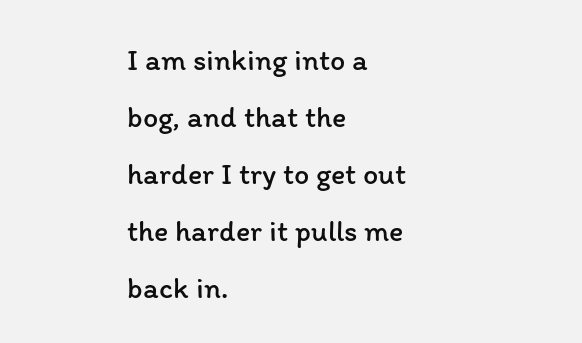I am sinking into a bog, and that the harder I try to get out the harder it pulls me back in.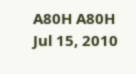A80H A80H
Jul 15, 2010